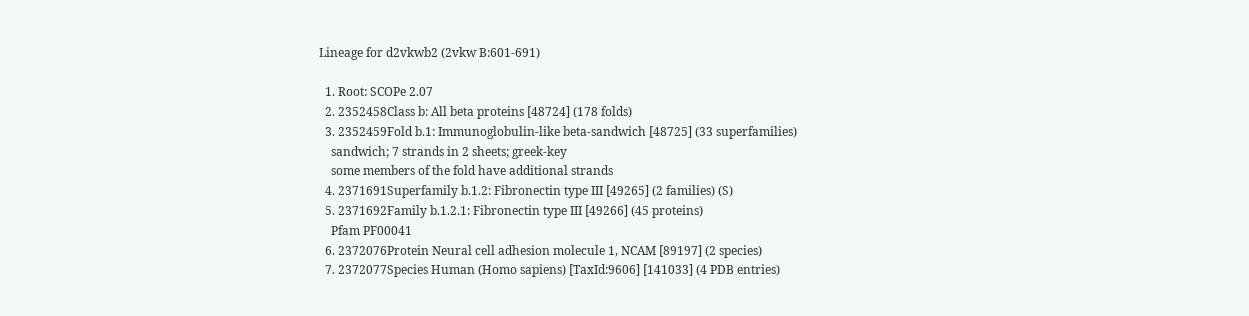Lineage for d2vkwb2 (2vkw B:601-691)

  1. Root: SCOPe 2.07
  2. 2352458Class b: All beta proteins [48724] (178 folds)
  3. 2352459Fold b.1: Immunoglobulin-like beta-sandwich [48725] (33 superfamilies)
    sandwich; 7 strands in 2 sheets; greek-key
    some members of the fold have additional strands
  4. 2371691Superfamily b.1.2: Fibronectin type III [49265] (2 families) (S)
  5. 2371692Family b.1.2.1: Fibronectin type III [49266] (45 proteins)
    Pfam PF00041
  6. 2372076Protein Neural cell adhesion molecule 1, NCAM [89197] (2 species)
  7. 2372077Species Human (Homo sapiens) [TaxId:9606] [141033] (4 PDB entries)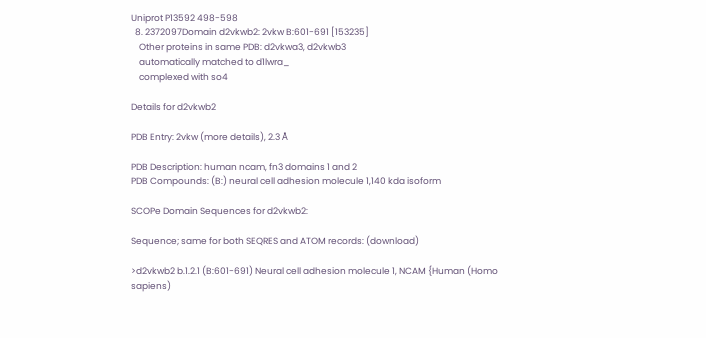Uniprot P13592 498-598
  8. 2372097Domain d2vkwb2: 2vkw B:601-691 [153235]
    Other proteins in same PDB: d2vkwa3, d2vkwb3
    automatically matched to d1lwra_
    complexed with so4

Details for d2vkwb2

PDB Entry: 2vkw (more details), 2.3 Å

PDB Description: human ncam, fn3 domains 1 and 2
PDB Compounds: (B:) neural cell adhesion molecule 1,140 kda isoform

SCOPe Domain Sequences for d2vkwb2:

Sequence; same for both SEQRES and ATOM records: (download)

>d2vkwb2 b.1.2.1 (B:601-691) Neural cell adhesion molecule 1, NCAM {Human (Homo sapiens)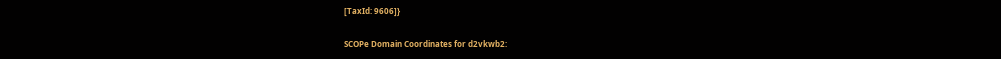[TaxId: 9606]}

SCOPe Domain Coordinates for d2vkwb2: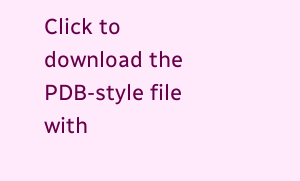Click to download the PDB-style file with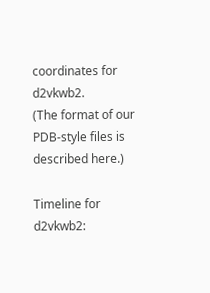coordinates for d2vkwb2.
(The format of our PDB-style files is described here.)

Timeline for d2vkwb2: